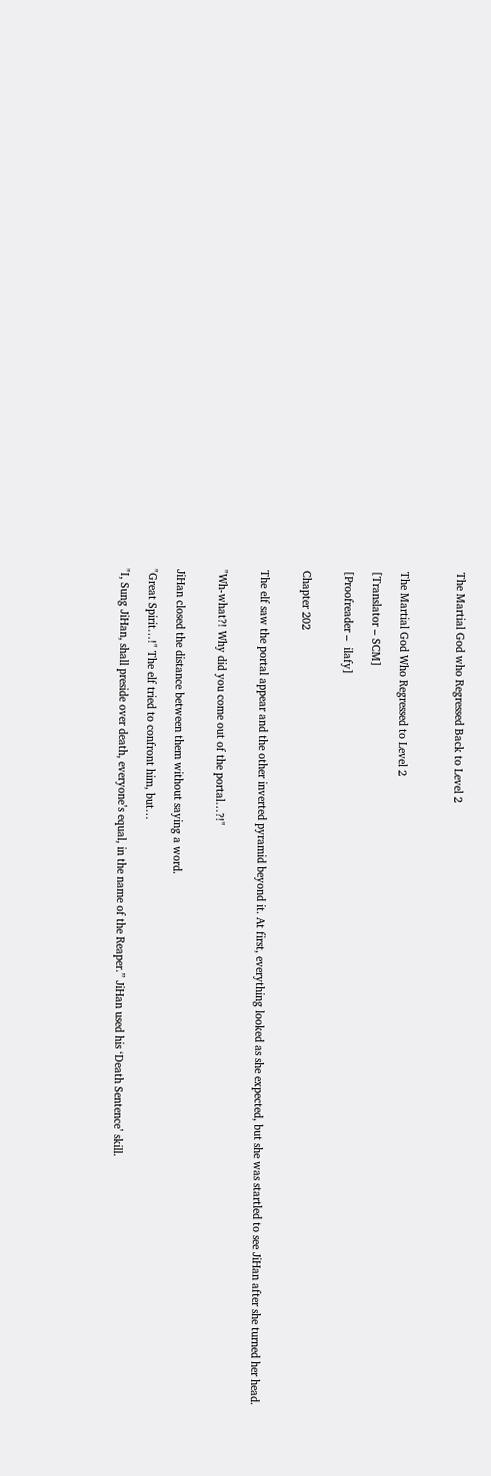The Martial God who Regressed Back to Level 2



The Martial God Who Regressed to Level 2

[Translator – SCM]

[Proofreader –  ilafy]


Chapter 202


The elf saw the portal appear and the other inverted pyramid beyond it. At first, everything looked as she expected, but she was startled to see JiHan after she turned her head.


"Wh-what?! Why did you come out of the portal…?!"


JiHan closed the distance between them without saying a word.

"Great Spirit…!" The elf tried to confront him, but…

"I, Sung JiHan, shall preside over death, everyone’s equal, in the name of the Reaper.” JiHan used his ‘Death Sentence’ skill.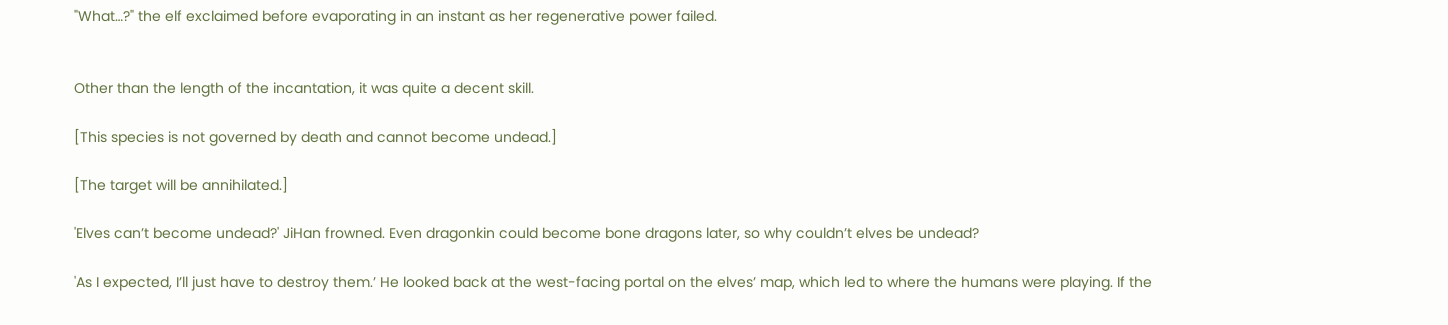"What…?" the elf exclaimed before evaporating in an instant as her regenerative power failed.


Other than the length of the incantation, it was quite a decent skill.

[This species is not governed by death and cannot become undead.]

[The target will be annihilated.]

'Elves can’t become undead?' JiHan frowned. Even dragonkin could become bone dragons later, so why couldn’t elves be undead?

'As I expected, I’ll just have to destroy them.’ He looked back at the west-facing portal on the elves’ map, which led to where the humans were playing. If the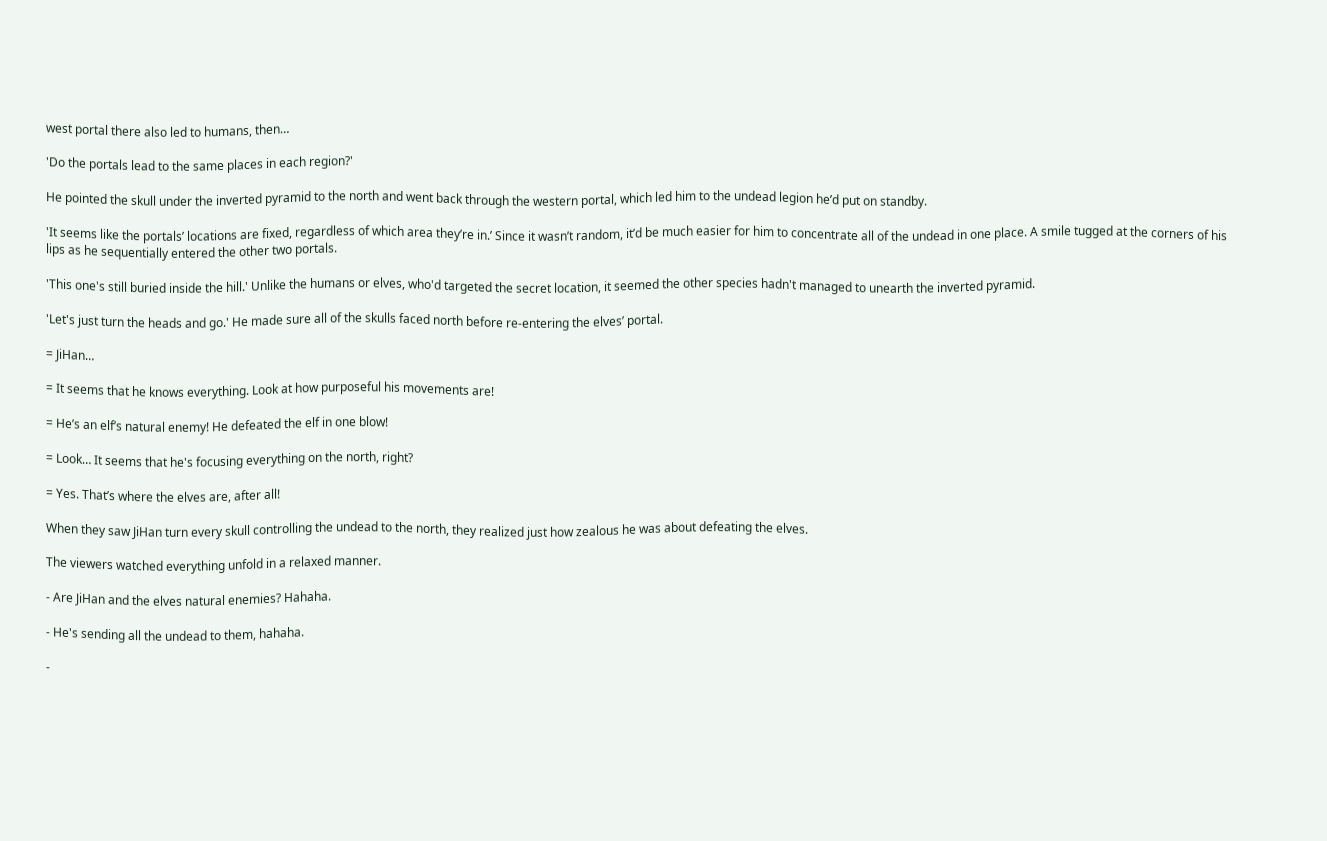west portal there also led to humans, then…

'Do the portals lead to the same places in each region?'

He pointed the skull under the inverted pyramid to the north and went back through the western portal, which led him to the undead legion he’d put on standby.

'It seems like the portals’ locations are fixed, regardless of which area they’re in.’ Since it wasn’t random, it’d be much easier for him to concentrate all of the undead in one place. A smile tugged at the corners of his lips as he sequentially entered the other two portals.

'This one's still buried inside the hill.' Unlike the humans or elves, who'd targeted the secret location, it seemed the other species hadn't managed to unearth the inverted pyramid.

'Let's just turn the heads and go.' He made sure all of the skulls faced north before re-entering the elves’ portal.

= JiHan…

= It seems that he knows everything. Look at how purposeful his movements are!

= He’s an elf’s natural enemy! He defeated the elf in one blow!

= Look… It seems that he's focusing everything on the north, right?

= Yes. That’s where the elves are, after all!

When they saw JiHan turn every skull controlling the undead to the north, they realized just how zealous he was about defeating the elves.

The viewers watched everything unfold in a relaxed manner.

- Are JiHan and the elves natural enemies? Hahaha.

- He's sending all the undead to them, hahaha.

-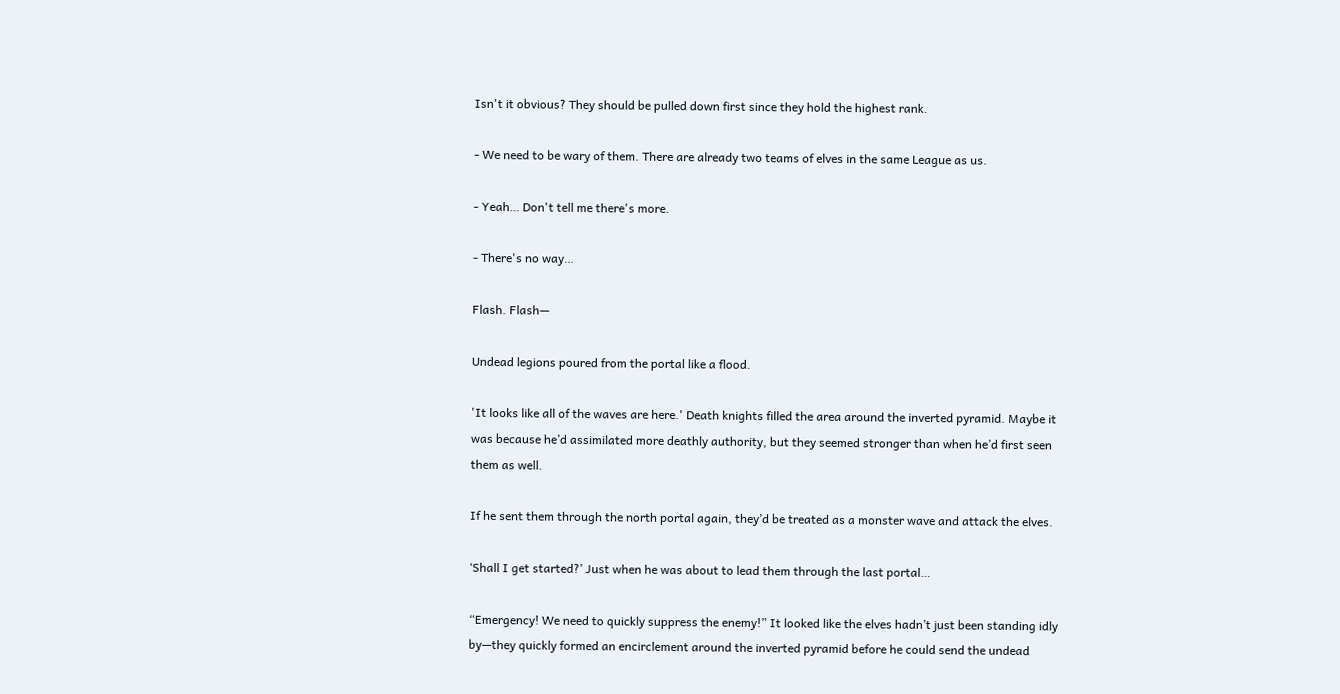Isn't it obvious? They should be pulled down first since they hold the highest rank.

- We need to be wary of them. There are already two teams of elves in the same League as us.

- Yeah… Don't tell me there's more.

- There's no way…

Flash. Flash—

Undead legions poured from the portal like a flood.

'It looks like all of the waves are here.' Death knights filled the area around the inverted pyramid. Maybe it was because he’d assimilated more deathly authority, but they seemed stronger than when he’d first seen them as well.

If he sent them through the north portal again, they’d be treated as a monster wave and attack the elves.

‘Shall I get started?’ Just when he was about to lead them through the last portal…

“Emergency! We need to quickly suppress the enemy!” It looked like the elves hadn’t just been standing idly by—they quickly formed an encirclement around the inverted pyramid before he could send the undead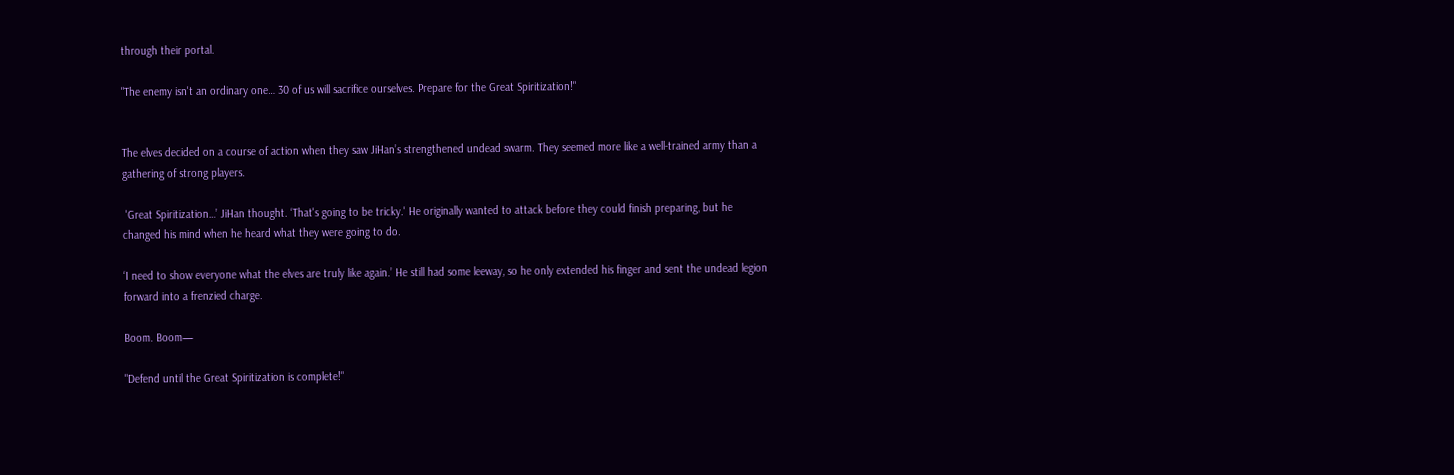through their portal.

"The enemy isn't an ordinary one… 30 of us will sacrifice ourselves. Prepare for the Great Spiritization!"


The elves decided on a course of action when they saw JiHan’s strengthened undead swarm. They seemed more like a well-trained army than a gathering of strong players.

 'Great Spiritization…’ JiHan thought. ‘That's going to be tricky.' He originally wanted to attack before they could finish preparing, but he changed his mind when he heard what they were going to do.

‘I need to show everyone what the elves are truly like again.’ He still had some leeway, so he only extended his finger and sent the undead legion forward into a frenzied charge.

Boom. Boom—

"Defend until the Great Spiritization is complete!"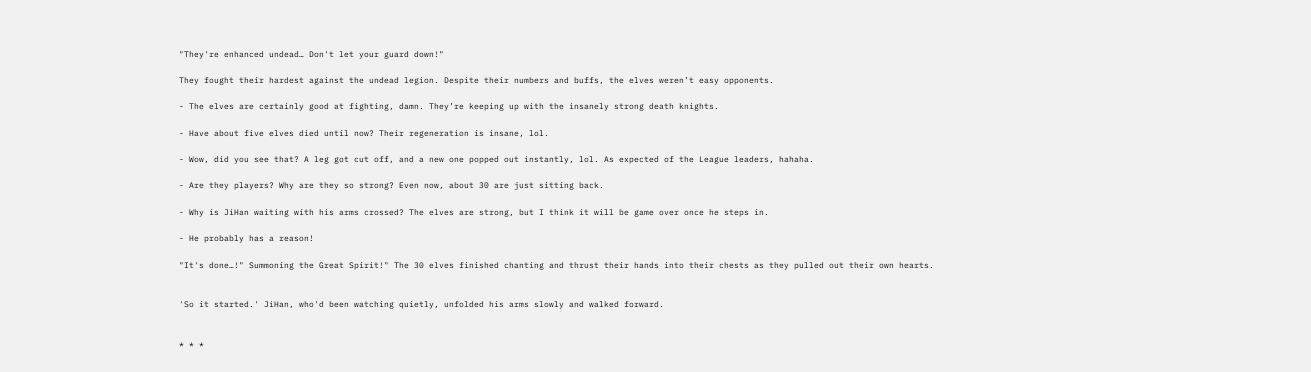"They're enhanced undead… Don't let your guard down!"

They fought their hardest against the undead legion. Despite their numbers and buffs, the elves weren’t easy opponents.

- The elves are certainly good at fighting, damn. They’re keeping up with the insanely strong death knights.

- Have about five elves died until now? Their regeneration is insane, lol.

- Wow, did you see that? A leg got cut off, and a new one popped out instantly, lol. As expected of the League leaders, hahaha.

- Are they players? Why are they so strong? Even now, about 30 are just sitting back.

- Why is JiHan waiting with his arms crossed? The elves are strong, but I think it will be game over once he steps in.

- He probably has a reason!

"It's done…!" Summoning the Great Spirit!" The 30 elves finished chanting and thrust their hands into their chests as they pulled out their own hearts.


'So it started.' JiHan, who'd been watching quietly, unfolded his arms slowly and walked forward.


* * *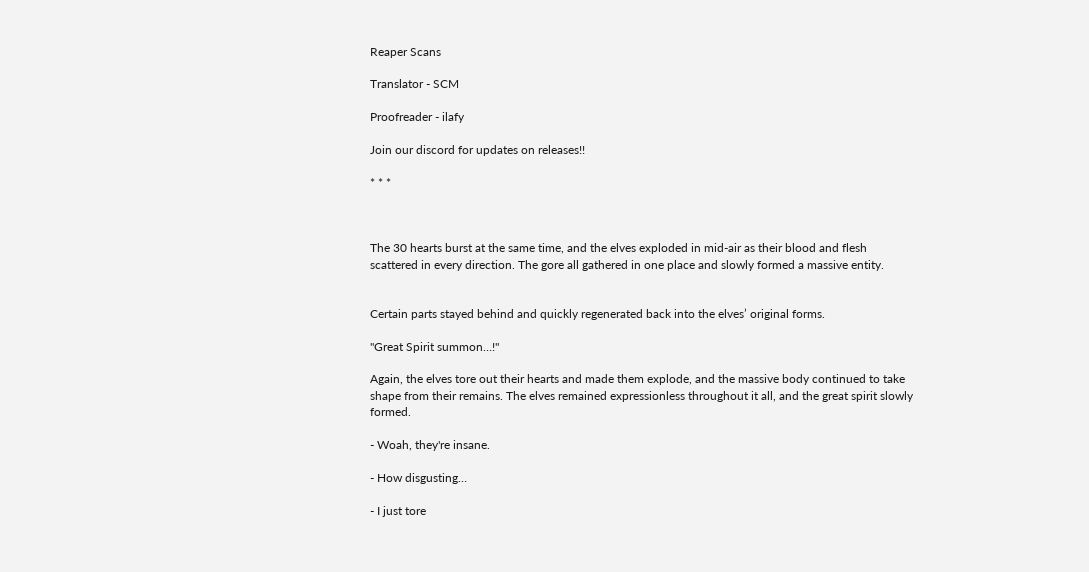Reaper Scans

Translator - SCM

Proofreader - ilafy

Join our discord for updates on releases!!

* * *



The 30 hearts burst at the same time, and the elves exploded in mid-air as their blood and flesh scattered in every direction. The gore all gathered in one place and slowly formed a massive entity.


Certain parts stayed behind and quickly regenerated back into the elves’ original forms.

"Great Spirit summon…!"

Again, the elves tore out their hearts and made them explode, and the massive body continued to take shape from their remains. The elves remained expressionless throughout it all, and the great spirit slowly formed.

- Woah, they're insane.

- How disgusting…

- I just tore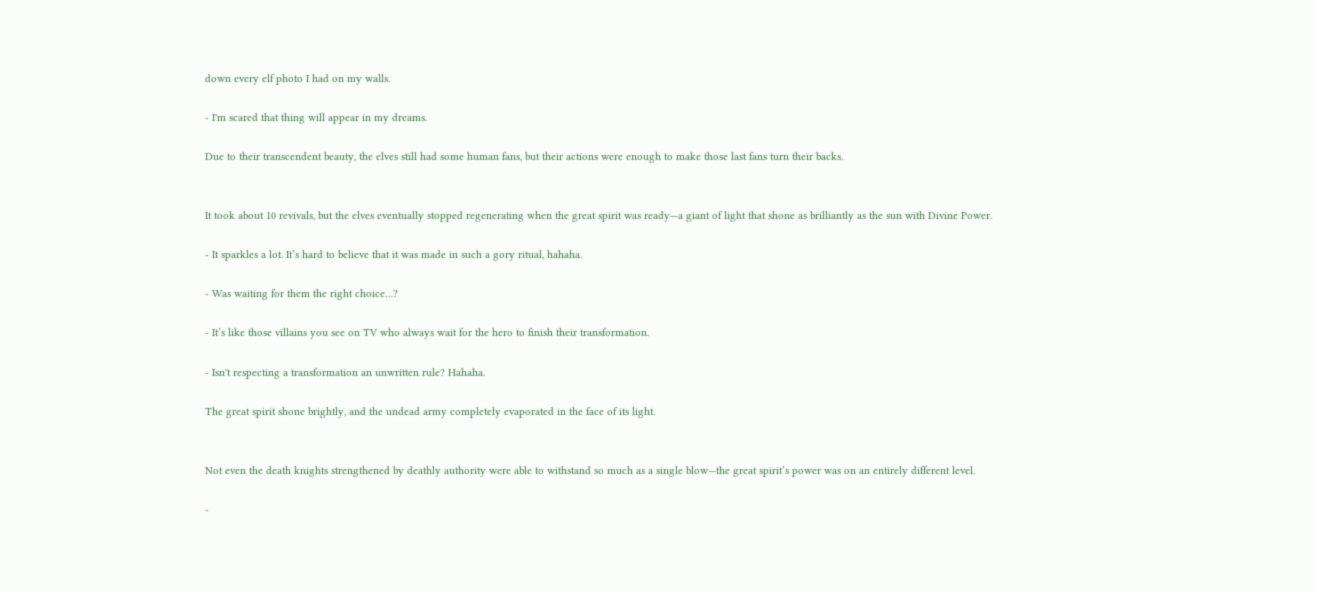down every elf photo I had on my walls.

- I'm scared that thing will appear in my dreams.

Due to their transcendent beauty, the elves still had some human fans, but their actions were enough to make those last fans turn their backs.


It took about 10 revivals, but the elves eventually stopped regenerating when the great spirit was ready—a giant of light that shone as brilliantly as the sun with Divine Power.

- It sparkles a lot. It’s hard to believe that it was made in such a gory ritual, hahaha.

- Was waiting for them the right choice…?

- It’s like those villains you see on TV who always wait for the hero to finish their transformation.

- Isn't respecting a transformation an unwritten rule? Hahaha.

The great spirit shone brightly, and the undead army completely evaporated in the face of its light.


Not even the death knights strengthened by deathly authority were able to withstand so much as a single blow—the great spirit’s power was on an entirely different level.

-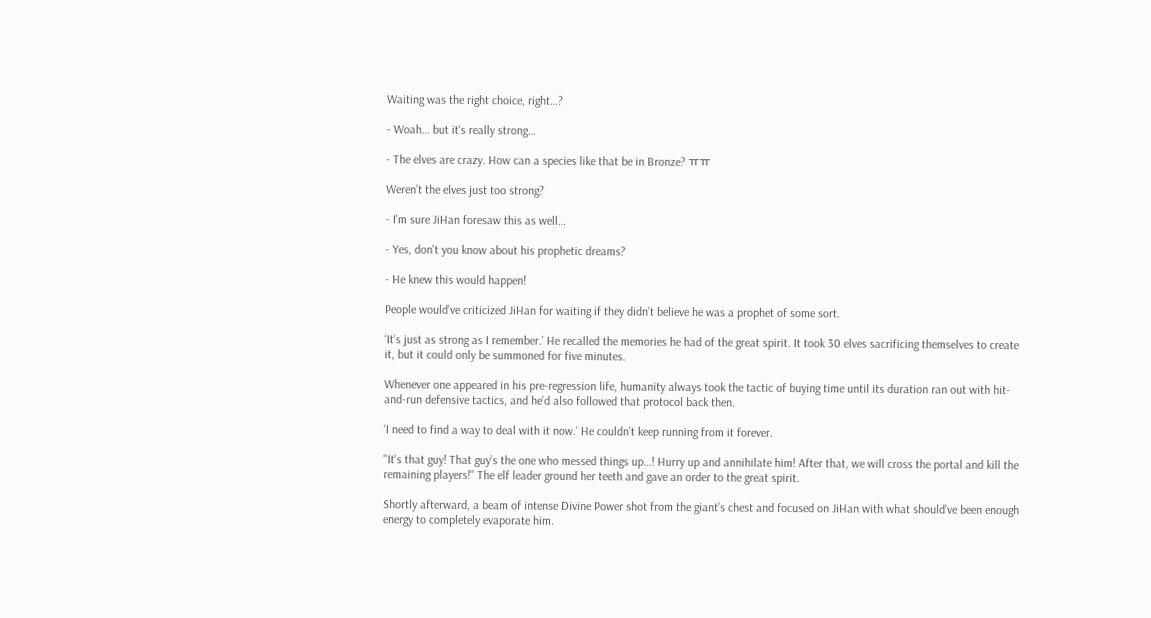Waiting was the right choice, right…?

- Woah… but it's really strong…

- The elves are crazy. How can a species like that be in Bronze? ㅠㅠ

Weren’t the elves just too strong?

- I'm sure JiHan foresaw this as well…

- Yes, don't you know about his prophetic dreams?

- He knew this would happen!

People would’ve criticized JiHan for waiting if they didn’t believe he was a prophet of some sort.

‘It’s just as strong as I remember.’ He recalled the memories he had of the great spirit. It took 30 elves sacrificing themselves to create it, but it could only be summoned for five minutes.

Whenever one appeared in his pre-regression life, humanity always took the tactic of buying time until its duration ran out with hit-and-run defensive tactics, and he’d also followed that protocol back then.

‘I need to find a way to deal with it now.’ He couldn’t keep running from it forever.

"It's that guy! That guy’s the one who messed things up…! Hurry up and annihilate him! After that, we will cross the portal and kill the remaining players!" The elf leader ground her teeth and gave an order to the great spirit.

Shortly afterward, a beam of intense Divine Power shot from the giant’s chest and focused on JiHan with what should’ve been enough energy to completely evaporate him.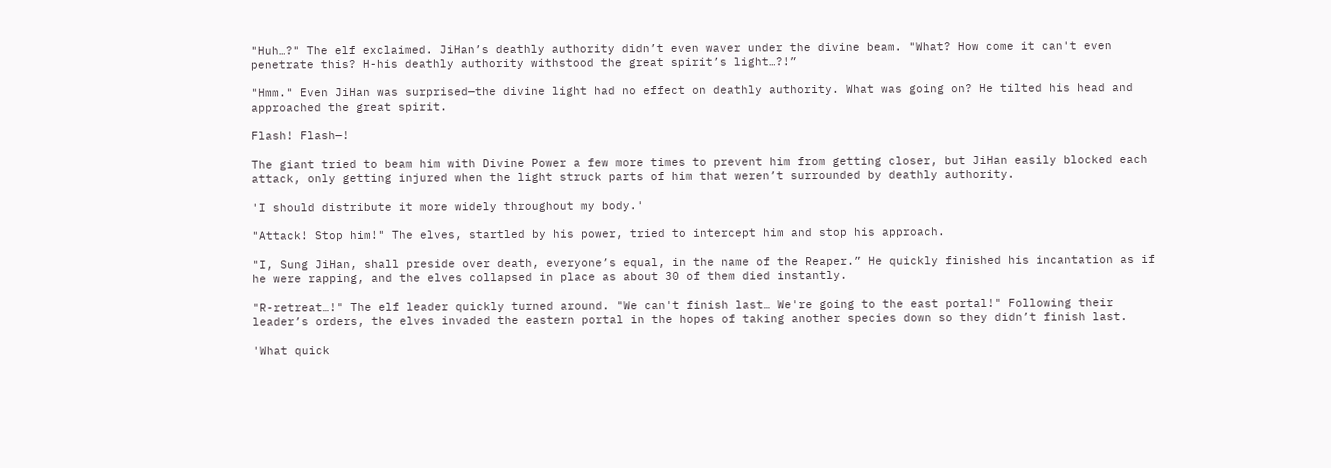"Huh…?" The elf exclaimed. JiHan’s deathly authority didn’t even waver under the divine beam. "What? How come it can't even penetrate this? H-his deathly authority withstood the great spirit’s light…?!”

"Hmm." Even JiHan was surprised—the divine light had no effect on deathly authority. What was going on? He tilted his head and approached the great spirit.

Flash! Flash—!

The giant tried to beam him with Divine Power a few more times to prevent him from getting closer, but JiHan easily blocked each attack, only getting injured when the light struck parts of him that weren’t surrounded by deathly authority.

'I should distribute it more widely throughout my body.'

"Attack! Stop him!" The elves, startled by his power, tried to intercept him and stop his approach.

"I, Sung JiHan, shall preside over death, everyone’s equal, in the name of the Reaper.” He quickly finished his incantation as if he were rapping, and the elves collapsed in place as about 30 of them died instantly.

"R-retreat…!" The elf leader quickly turned around. "We can't finish last… We're going to the east portal!" Following their leader’s orders, the elves invaded the eastern portal in the hopes of taking another species down so they didn’t finish last.

'What quick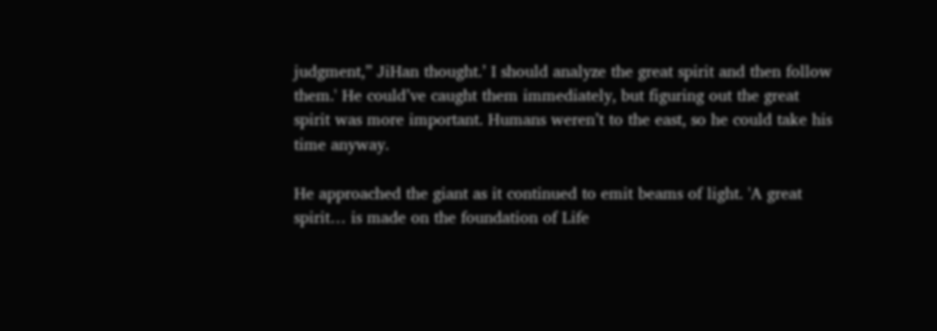judgment,” JiHan thought.’ I should analyze the great spirit and then follow them.' He could’ve caught them immediately, but figuring out the great spirit was more important. Humans weren’t to the east, so he could take his time anyway.

He approached the giant as it continued to emit beams of light. 'A great spirit… is made on the foundation of Life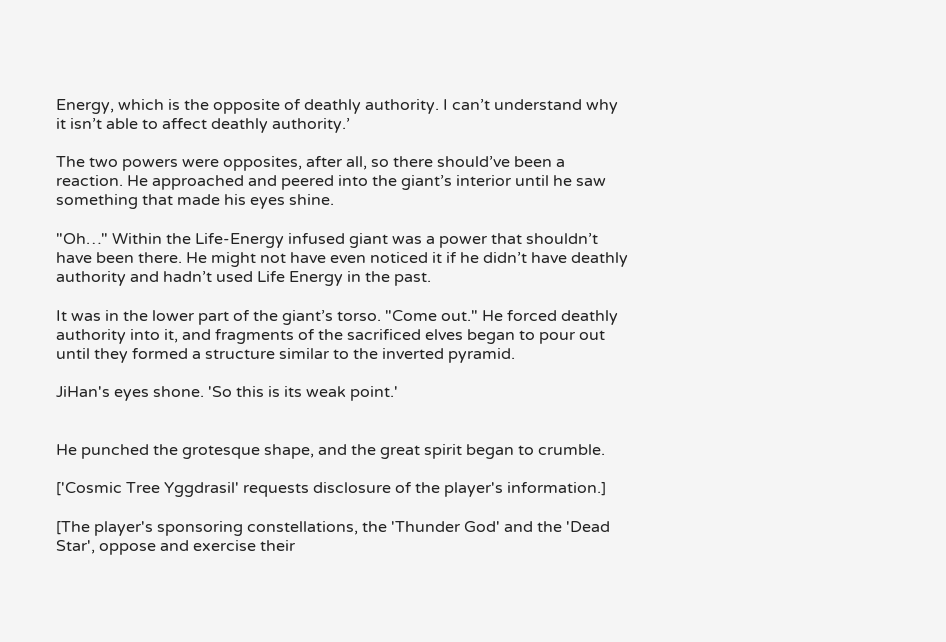Energy, which is the opposite of deathly authority. I can’t understand why it isn’t able to affect deathly authority.’

The two powers were opposites, after all, so there should’ve been a reaction. He approached and peered into the giant’s interior until he saw something that made his eyes shine.

"Oh…" Within the Life-Energy infused giant was a power that shouldn’t have been there. He might not have even noticed it if he didn’t have deathly authority and hadn’t used Life Energy in the past.

It was in the lower part of the giant’s torso. "Come out." He forced deathly authority into it, and fragments of the sacrificed elves began to pour out until they formed a structure similar to the inverted pyramid.

JiHan's eyes shone. 'So this is its weak point.'


He punched the grotesque shape, and the great spirit began to crumble.

['Cosmic Tree Yggdrasil' requests disclosure of the player's information.]

[The player's sponsoring constellations, the 'Thunder God' and the 'Dead Star', oppose and exercise their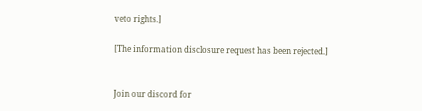veto rights.]

[The information disclosure request has been rejected.]


Join our discord for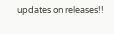updates on releases!!